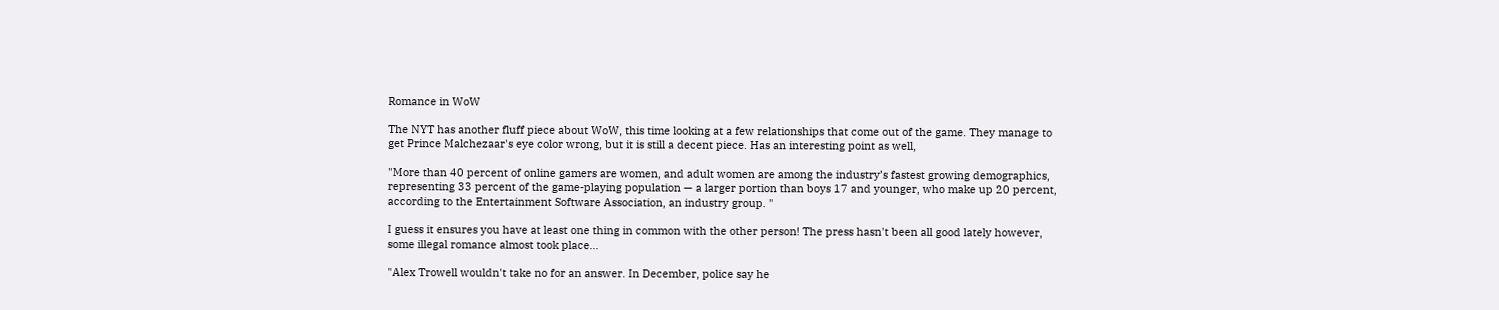Romance in WoW

The NYT has another fluff piece about WoW, this time looking at a few relationships that come out of the game. They manage to get Prince Malchezaar's eye color wrong, but it is still a decent piece. Has an interesting point as well,

"More than 40 percent of online gamers are women, and adult women are among the industry’s fastest growing demographics, representing 33 percent of the game-playing population — a larger portion than boys 17 and younger, who make up 20 percent, according to the Entertainment Software Association, an industry group. "

I guess it ensures you have at least one thing in common with the other person! The press hasn't been all good lately however, some illegal romance almost took place...

"Alex Trowell wouldn't take no for an answer. In December, police say he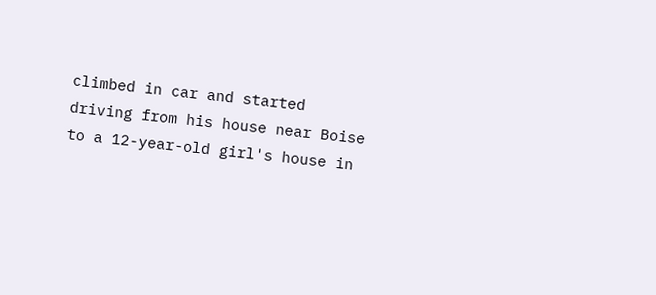climbed in car and started driving from his house near Boise to a 12-year-old girl's house in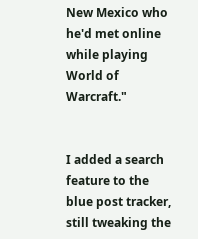New Mexico who he'd met online while playing World of Warcraft."


I added a search feature to the blue post tracker, still tweaking the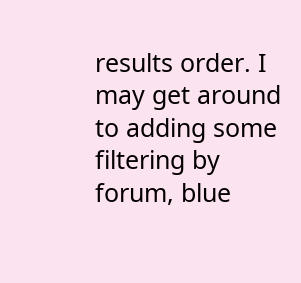results order. I may get around to adding some filtering by forum, blue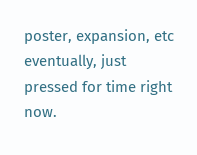poster, expansion, etc eventually, just pressed for time right now.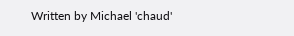Written by Michael 'chaud'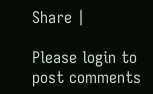Share |

Please login to post comments